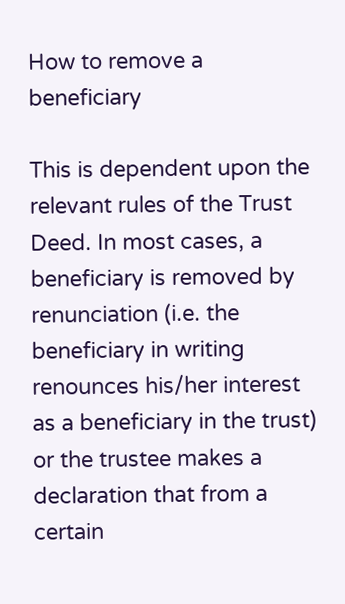How to remove a beneficiary

This is dependent upon the relevant rules of the Trust Deed. In most cases, a beneficiary is removed by renunciation (i.e. the beneficiary in writing renounces his/her interest as a beneficiary in the trust) or the trustee makes a declaration that from a certain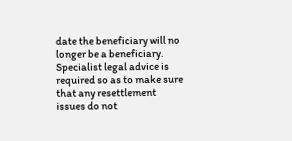date the beneficiary will no longer be a beneficiary. Specialist legal advice is required so as to make sure that any resettlement issues do not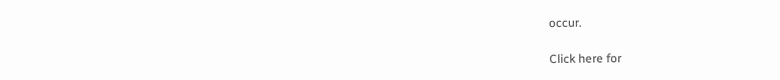occur.

Click here for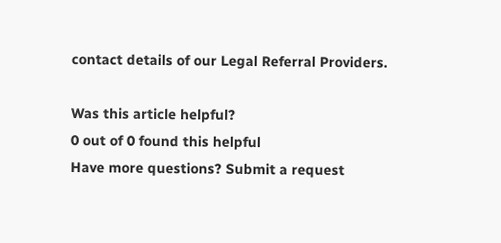contact details of our Legal Referral Providers.

Was this article helpful?
0 out of 0 found this helpful
Have more questions? Submit a request